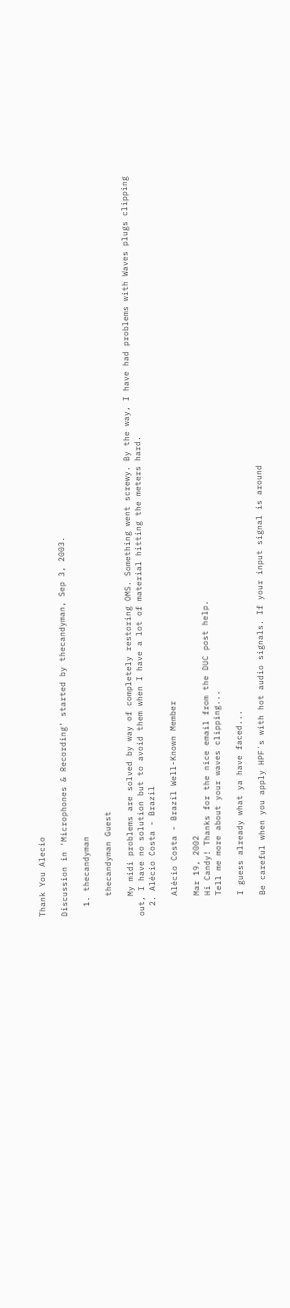Thank You Alecio

Discussion in 'Microphones & Recording' started by thecandyman, Sep 3, 2003.

  1. thecandyman

    thecandyman Guest

    My midi problems are solved by way of completely restoring OMS. Something went screwy. By the way, I have had problems with Waves plugs clipping out, I have no solution but to avoid them when I have a lot of material hitting the meters hard.
  2. Alécio Costa - Brazil

    Alécio Costa - Brazil Well-Known Member

    Mar 19, 2002
    Hi Candy! Thanks for the nice email from the DUC post help.
    Tell me more about your waves clipping...

    I guess already what ya have faced...

    Be careful when you apply HPF´s with hot audio signals. If your input signal is around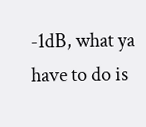-1dB, what ya have to do is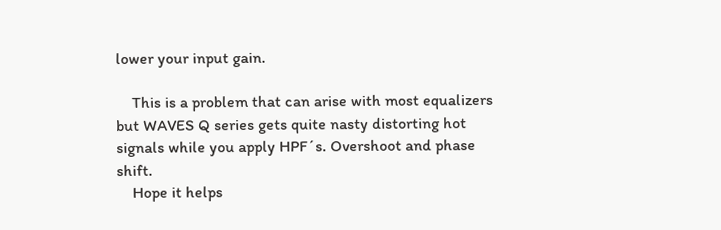lower your input gain.

    This is a problem that can arise with most equalizers but WAVES Q series gets quite nasty distorting hot signals while you apply HPF´s. Overshoot and phase shift.
    Hope it helps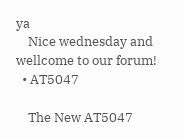ya
    Nice wednesday and wellcome to our forum!
  • AT5047

    The New AT5047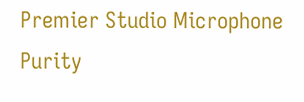Premier Studio Microphone Purity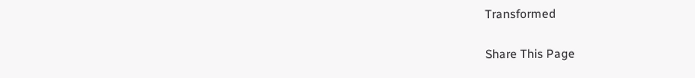Transformed

Share This Page